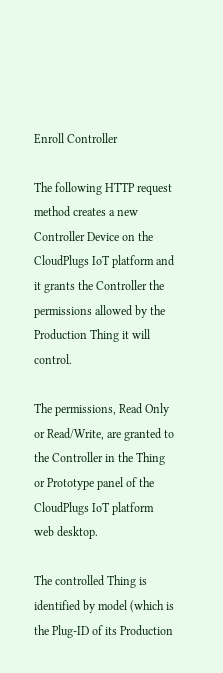Enroll Controller

The following HTTP request method creates a new Controller Device on the CloudPlugs IoT platform and it grants the Controller the permissions allowed by the Production Thing it will control.

The permissions, Read Only or Read/Write, are granted to the Controller in the Thing or Prototype panel of the CloudPlugs IoT platform web desktop.

The controlled Thing is identified by model (which is the Plug-ID of its Production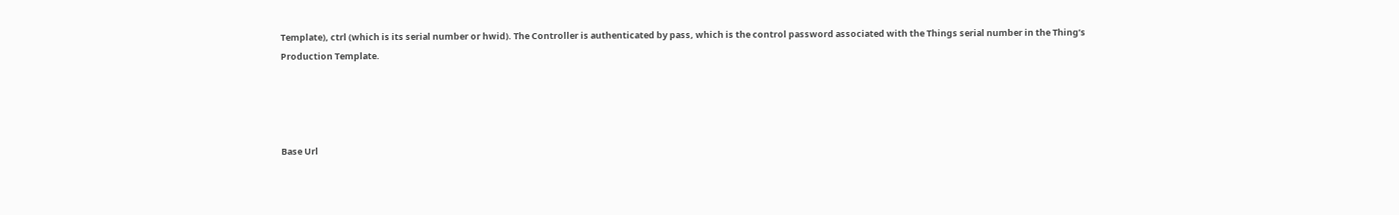Template), ctrl (which is its serial number or hwid). The Controller is authenticated by pass, which is the control password associated with the Things serial number in the Thing’s Production Template.




Base Url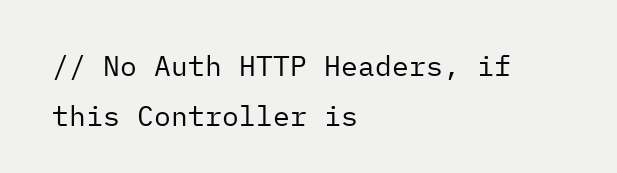// No Auth HTTP Headers, if this Controller is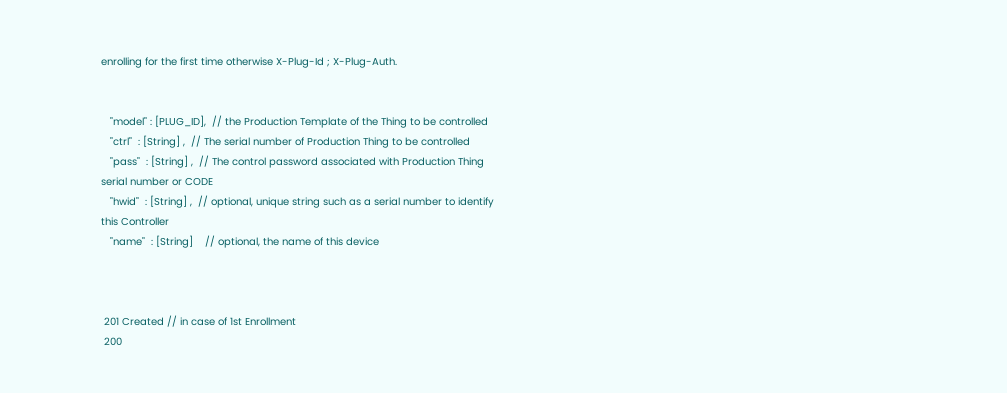enrolling for the first time otherwise X-Plug-Id ; X-Plug-Auth.


   "model" : [PLUG_ID],  // the Production Template of the Thing to be controlled
   "ctrl"  : [String] ,  // The serial number of Production Thing to be controlled
   "pass"  : [String] ,  // The control password associated with Production Thing serial number or CODE
   "hwid"  : [String] ,  // optional, unique string such as a serial number to identify this Controller
   "name"  : [String]    // optional, the name of this device



 201 Created // in case of 1st Enrollment
 200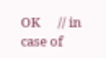OK      // in case of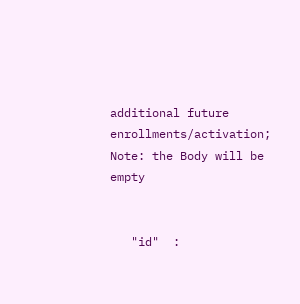additional future enrollments/activation; Note: the Body will be empty


   "id"  :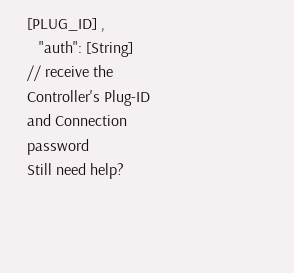[PLUG_ID] ,
   "auth": [String]         // receive the Controller's Plug-ID and Connection password
Still need help?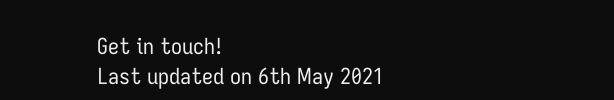Get in touch!
Last updated on 6th May 2021